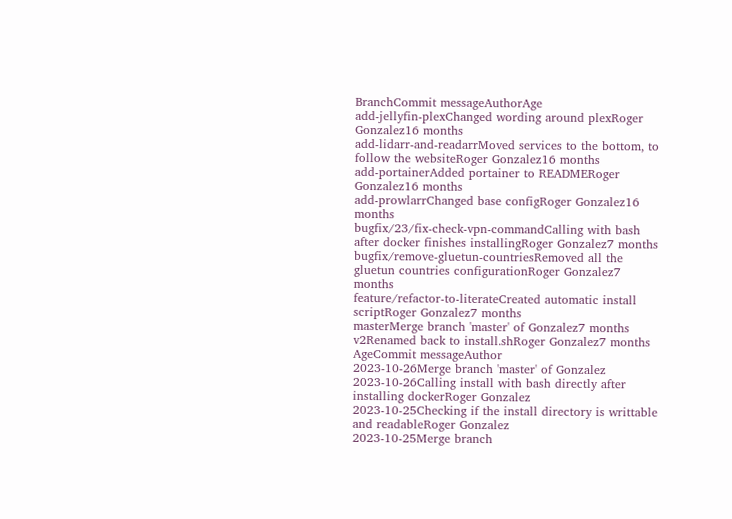BranchCommit messageAuthorAge
add-jellyfin-plexChanged wording around plexRoger Gonzalez16 months
add-lidarr-and-readarrMoved services to the bottom, to follow the websiteRoger Gonzalez16 months
add-portainerAdded portainer to READMERoger Gonzalez16 months
add-prowlarrChanged base configRoger Gonzalez16 months
bugfix/23/fix-check-vpn-commandCalling with bash after docker finishes installingRoger Gonzalez7 months
bugfix/remove-gluetun-countriesRemoved all the gluetun countries configurationRoger Gonzalez7 months
feature/refactor-to-literateCreated automatic install scriptRoger Gonzalez7 months
masterMerge branch 'master' of Gonzalez7 months
v2Renamed back to install.shRoger Gonzalez7 months
AgeCommit messageAuthor
2023-10-26Merge branch 'master' of Gonzalez
2023-10-26Calling install with bash directly after installing dockerRoger Gonzalez
2023-10-25Checking if the install directory is writtable and readableRoger Gonzalez
2023-10-25Merge branch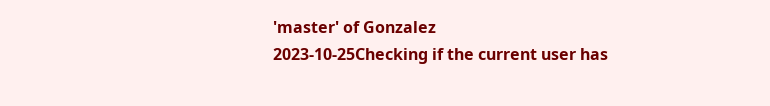'master' of Gonzalez
2023-10-25Checking if the current user has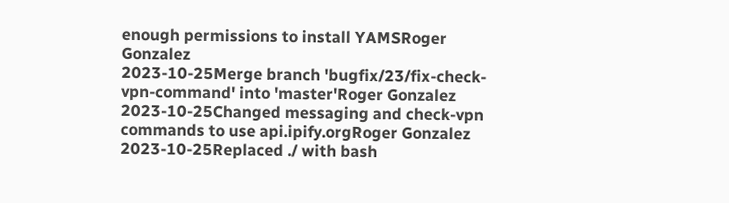enough permissions to install YAMSRoger Gonzalez
2023-10-25Merge branch 'bugfix/23/fix-check-vpn-command' into 'master'Roger Gonzalez
2023-10-25Changed messaging and check-vpn commands to use api.ipify.orgRoger Gonzalez
2023-10-25Replaced ./ with bash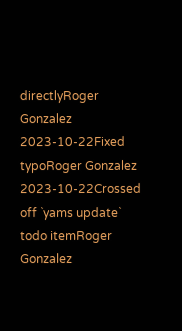directlyRoger Gonzalez
2023-10-22Fixed typoRoger Gonzalez
2023-10-22Crossed off `yams update` todo itemRoger Gonzalez